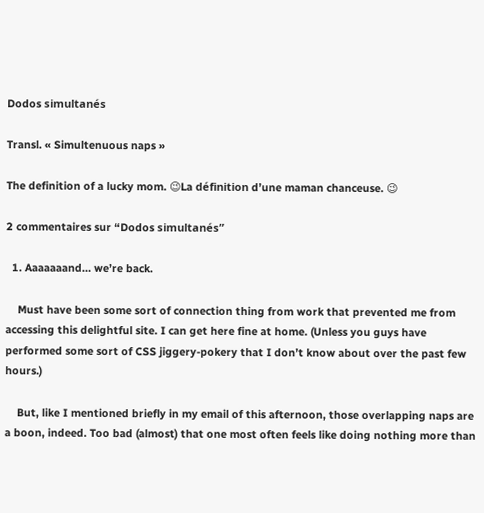Dodos simultanés

Transl. « Simultenuous naps »

The definition of a lucky mom. 😉La définition d’une maman chanceuse. 😉

2 commentaires sur “Dodos simultanés”

  1. Aaaaaaand… we’re back.

    Must have been some sort of connection thing from work that prevented me from accessing this delightful site. I can get here fine at home. (Unless you guys have performed some sort of CSS jiggery-pokery that I don’t know about over the past few hours.)

    But, like I mentioned briefly in my email of this afternoon, those overlapping naps are a boon, indeed. Too bad (almost) that one most often feels like doing nothing more than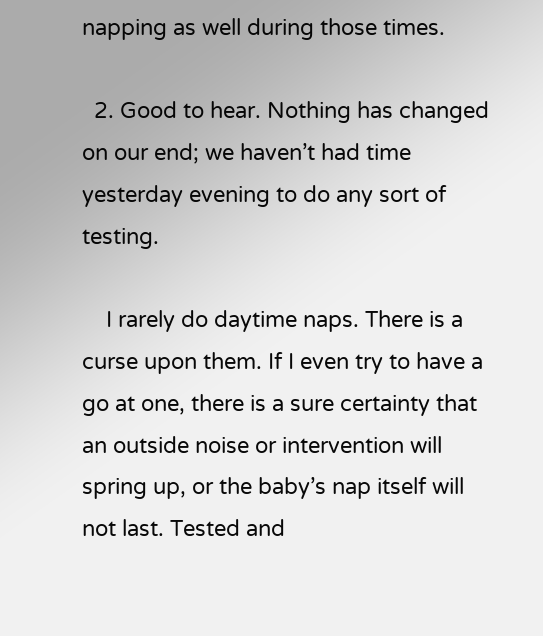napping as well during those times.

  2. Good to hear. Nothing has changed on our end; we haven’t had time yesterday evening to do any sort of testing.

    I rarely do daytime naps. There is a curse upon them. If I even try to have a go at one, there is a sure certainty that an outside noise or intervention will spring up, or the baby’s nap itself will not last. Tested and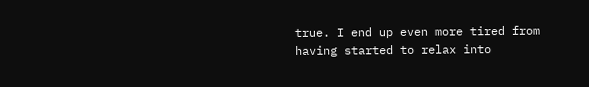true. I end up even more tired from having started to relax into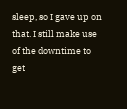sleep, so I gave up on that. I still make use of the downtime to get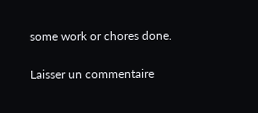some work or chores done.

Laisser un commentaire